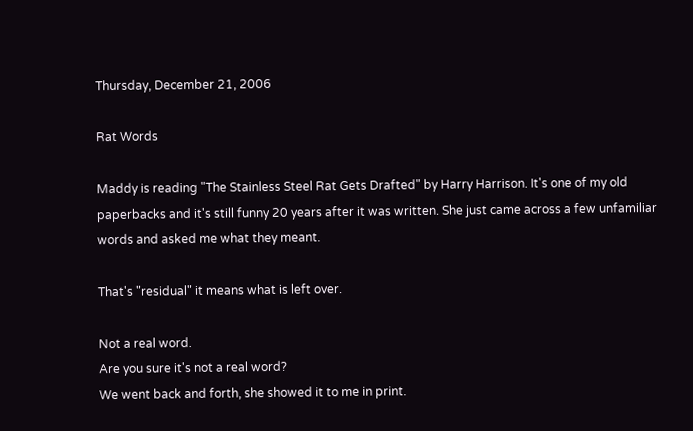Thursday, December 21, 2006

Rat Words

Maddy is reading "The Stainless Steel Rat Gets Drafted" by Harry Harrison. It's one of my old paperbacks and it's still funny 20 years after it was written. She just came across a few unfamiliar words and asked me what they meant.

That's "residual" it means what is left over.

Not a real word.
Are you sure it's not a real word?
We went back and forth, she showed it to me in print.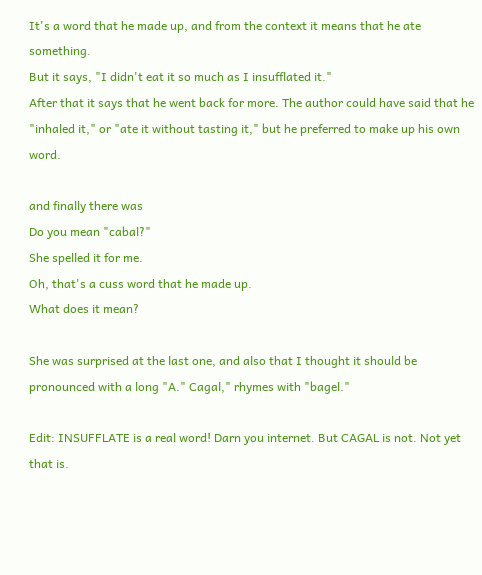It's a word that he made up, and from the context it means that he ate something.
But it says, "I didn't eat it so much as I insufflated it."
After that it says that he went back for more. The author could have said that he "inhaled it," or "ate it without tasting it," but he preferred to make up his own word.

and finally there was
Do you mean "cabal?"
She spelled it for me.
Oh, that's a cuss word that he made up.
What does it mean?

She was surprised at the last one, and also that I thought it should be pronounced with a long "A." Cagal," rhymes with "bagel."

Edit: INSUFFLATE is a real word! Darn you internet. But CAGAL is not. Not yet that is.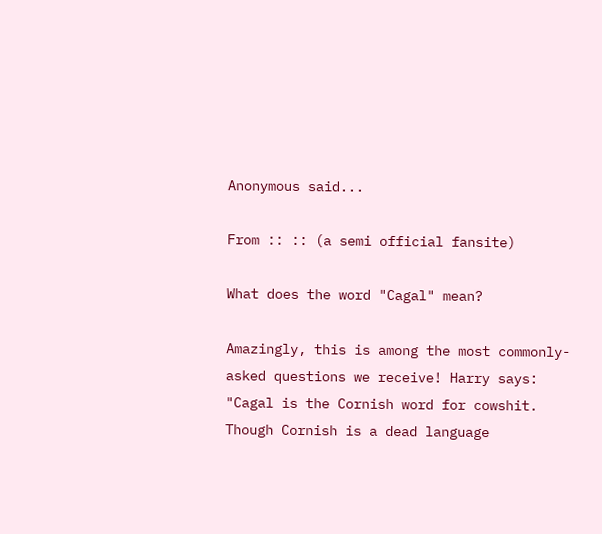Anonymous said...

From :: :: (a semi official fansite)

What does the word "Cagal" mean?

Amazingly, this is among the most commonly-asked questions we receive! Harry says: "Cagal is the Cornish word for cowshit. Though Cornish is a dead language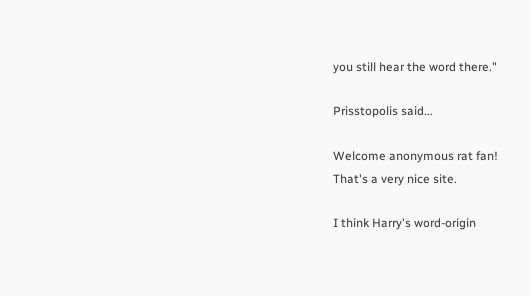you still hear the word there."

Prisstopolis said...

Welcome anonymous rat fan!
That's a very nice site.

I think Harry's word-origin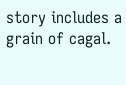story includes a grain of cagal.